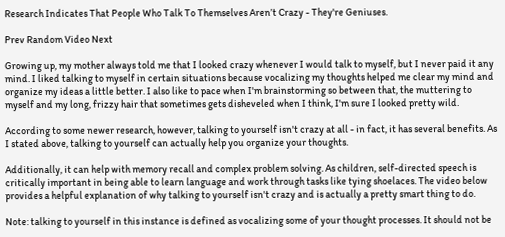Research Indicates That People Who Talk To Themselves Aren’t Crazy - They're Geniuses.

Prev Random Video Next

Growing up, my mother always told me that I looked crazy whenever I would talk to myself, but I never paid it any mind. I liked talking to myself in certain situations because vocalizing my thoughts helped me clear my mind and organize my ideas a little better. I also like to pace when I'm brainstorming so between that, the muttering to myself and my long, frizzy hair that sometimes gets disheveled when I think, I'm sure I looked pretty wild.

According to some newer research, however, talking to yourself isn't crazy at all - in fact, it has several benefits. As I stated above, talking to yourself can actually help you organize your thoughts.

Additionally, it can help with memory recall and complex problem solving. As children, self-directed speech is critically important in being able to learn language and work through tasks like tying shoelaces. The video below provides a helpful explanation of why talking to yourself isn't crazy and is actually a pretty smart thing to do.

Note: talking to yourself in this instance is defined as vocalizing some of your thought processes. It should not be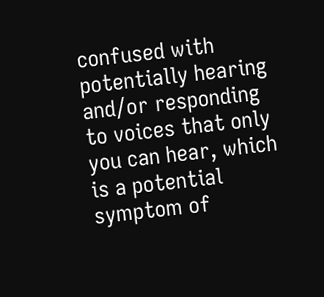confused with potentially hearing and/or responding to voices that only you can hear, which is a potential symptom of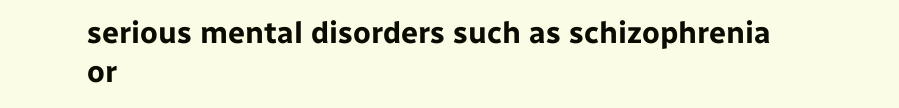serious mental disorders such as schizophrenia or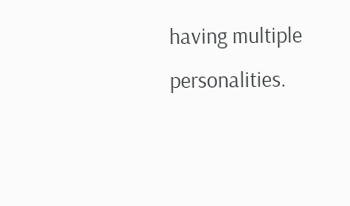having multiple personalities.